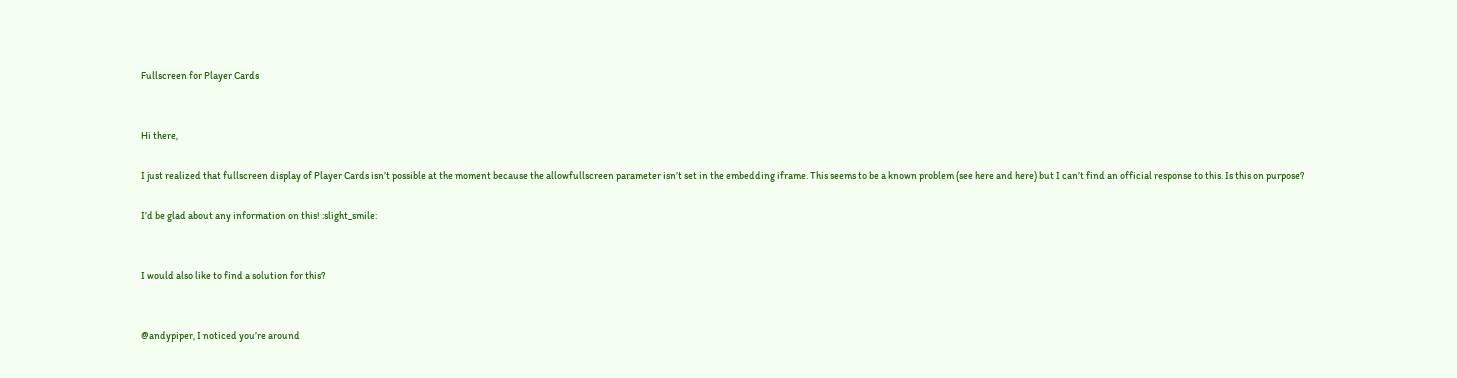Fullscreen for Player Cards


Hi there,

I just realized that fullscreen display of Player Cards isn’t possible at the moment because the allowfullscreen parameter isn’t set in the embedding iframe. This seems to be a known problem (see here and here) but I can’t find an official response to this. Is this on purpose?

I’d be glad about any information on this! :slight_smile:


I would also like to find a solution for this?


@andypiper, I noticed you’re around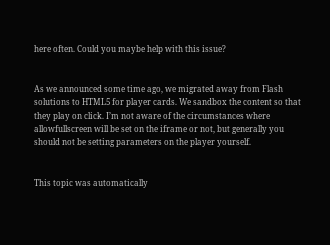here often. Could you maybe help with this issue?


As we announced some time ago, we migrated away from Flash solutions to HTML5 for player cards. We sandbox the content so that they play on click. I’m not aware of the circumstances where allowfullscreen will be set on the iframe or not, but generally you should not be setting parameters on the player yourself.


This topic was automatically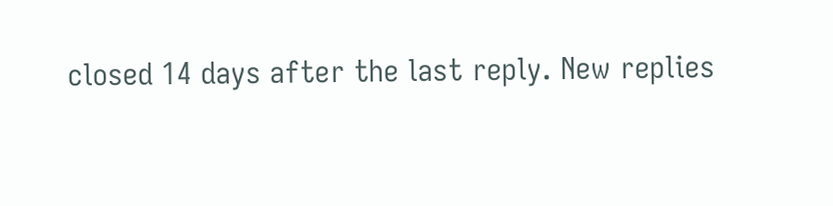closed 14 days after the last reply. New replies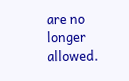are no longer allowed.